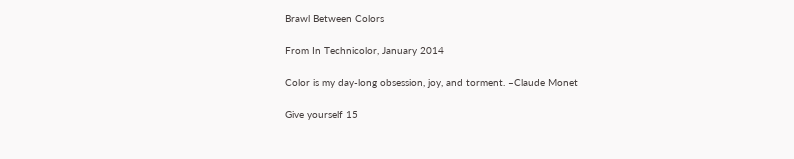Brawl Between Colors

From In Technicolor, January 2014

Color is my day-long obsession, joy, and torment. –Claude Monet

Give yourself 15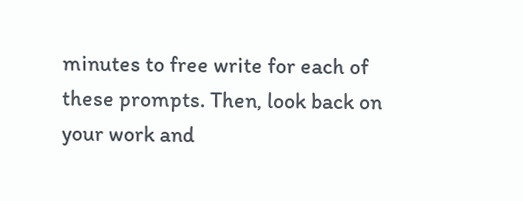minutes to free write for each of these prompts. Then, look back on your work and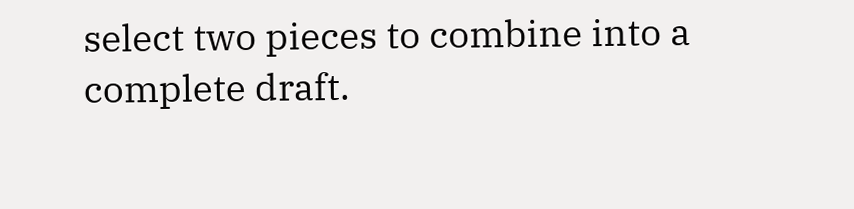select two pieces to combine into a complete draft.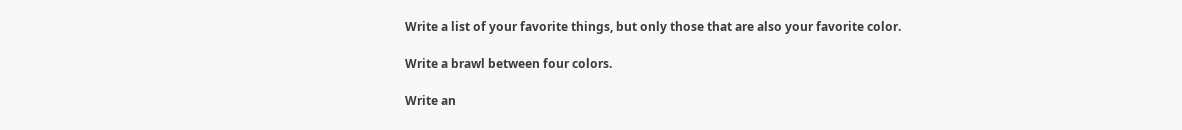Write a list of your favorite things, but only those that are also your favorite color.

Write a brawl between four colors.

Write an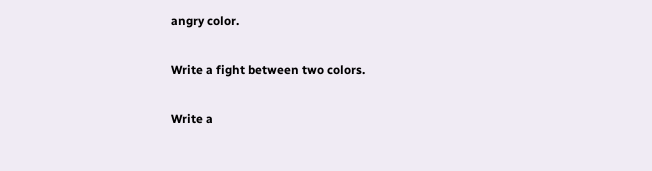angry color.

Write a fight between two colors.

Write a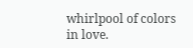whirlpool of colors in love.